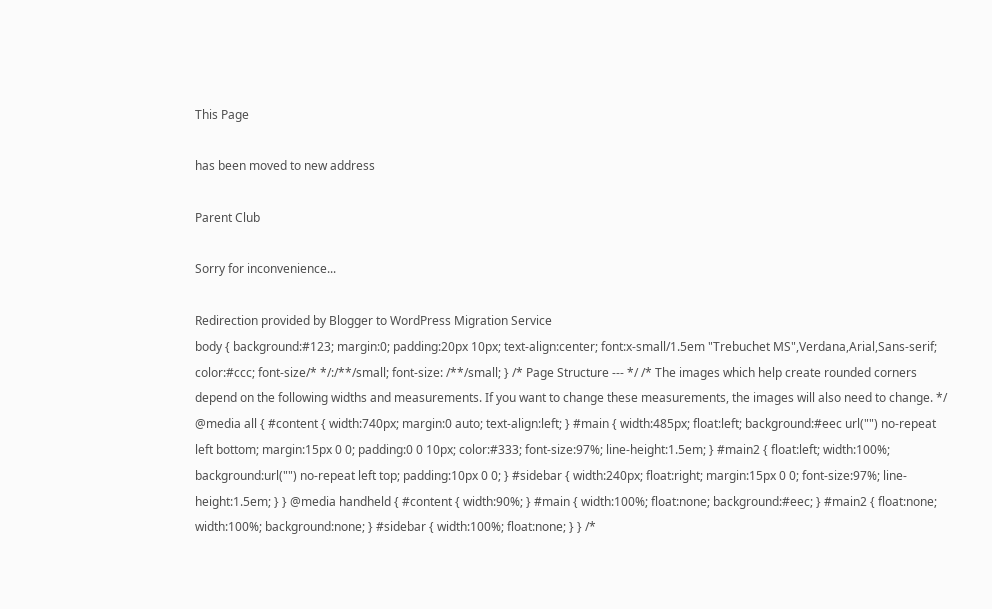This Page

has been moved to new address

Parent Club

Sorry for inconvenience...

Redirection provided by Blogger to WordPress Migration Service
body { background:#123; margin:0; padding:20px 10px; text-align:center; font:x-small/1.5em "Trebuchet MS",Verdana,Arial,Sans-serif; color:#ccc; font-size/* */:/**/small; font-size: /**/small; } /* Page Structure --- */ /* The images which help create rounded corners depend on the following widths and measurements. If you want to change these measurements, the images will also need to change. */ @media all { #content { width:740px; margin:0 auto; text-align:left; } #main { width:485px; float:left; background:#eec url("") no-repeat left bottom; margin:15px 0 0; padding:0 0 10px; color:#333; font-size:97%; line-height:1.5em; } #main2 { float:left; width:100%; background:url("") no-repeat left top; padding:10px 0 0; } #sidebar { width:240px; float:right; margin:15px 0 0; font-size:97%; line-height:1.5em; } } @media handheld { #content { width:90%; } #main { width:100%; float:none; background:#eec; } #main2 { float:none; width:100%; background:none; } #sidebar { width:100%; float:none; } } /*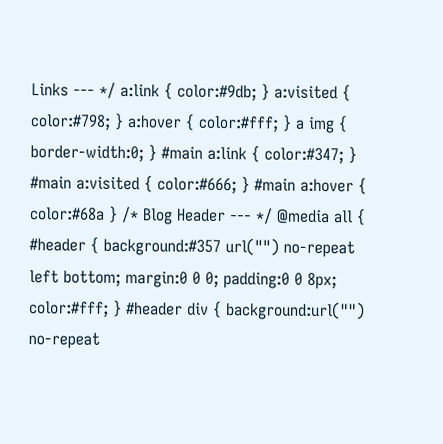Links --- */ a:link { color:#9db; } a:visited { color:#798; } a:hover { color:#fff; } a img { border-width:0; } #main a:link { color:#347; } #main a:visited { color:#666; } #main a:hover { color:#68a } /* Blog Header --- */ @media all { #header { background:#357 url("") no-repeat left bottom; margin:0 0 0; padding:0 0 8px; color:#fff; } #header div { background:url("") no-repeat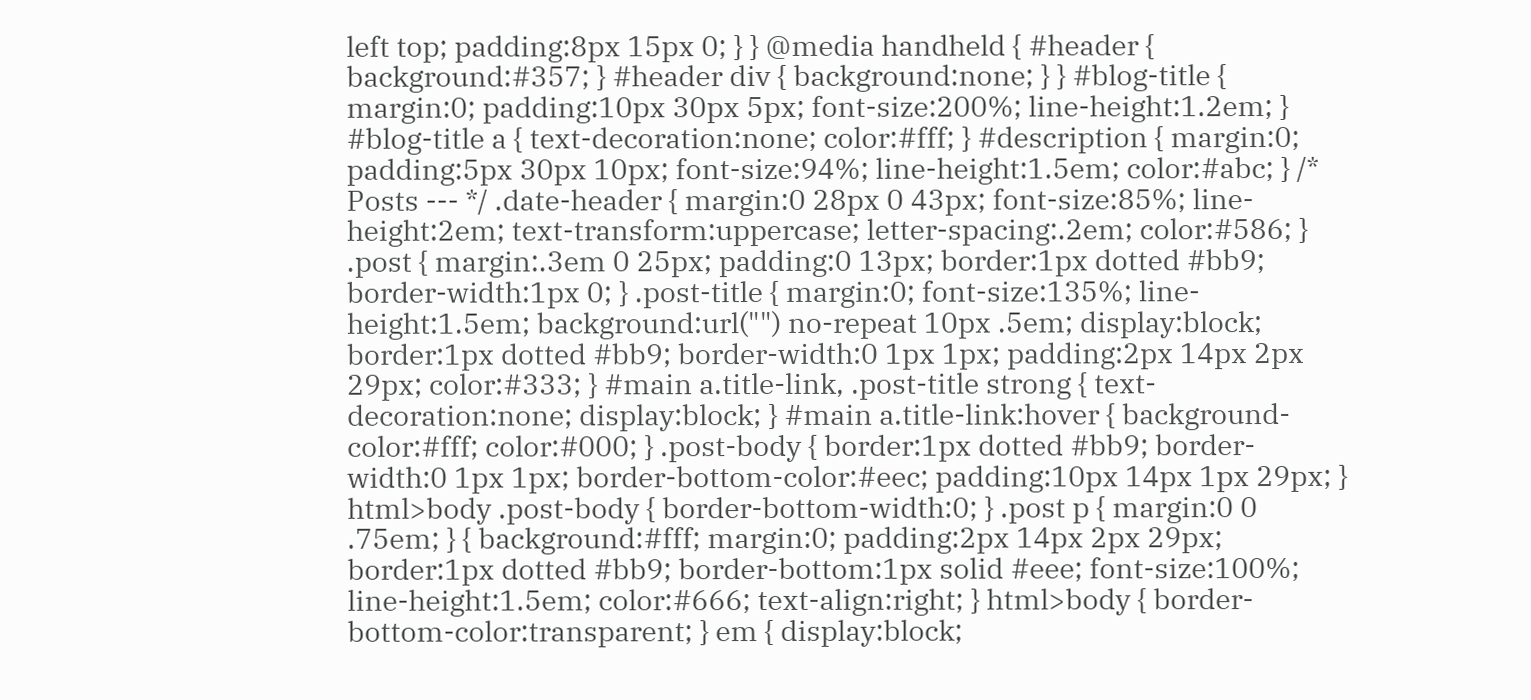left top; padding:8px 15px 0; } } @media handheld { #header { background:#357; } #header div { background:none; } } #blog-title { margin:0; padding:10px 30px 5px; font-size:200%; line-height:1.2em; } #blog-title a { text-decoration:none; color:#fff; } #description { margin:0; padding:5px 30px 10px; font-size:94%; line-height:1.5em; color:#abc; } /* Posts --- */ .date-header { margin:0 28px 0 43px; font-size:85%; line-height:2em; text-transform:uppercase; letter-spacing:.2em; color:#586; } .post { margin:.3em 0 25px; padding:0 13px; border:1px dotted #bb9; border-width:1px 0; } .post-title { margin:0; font-size:135%; line-height:1.5em; background:url("") no-repeat 10px .5em; display:block; border:1px dotted #bb9; border-width:0 1px 1px; padding:2px 14px 2px 29px; color:#333; } #main a.title-link, .post-title strong { text-decoration:none; display:block; } #main a.title-link:hover { background-color:#fff; color:#000; } .post-body { border:1px dotted #bb9; border-width:0 1px 1px; border-bottom-color:#eec; padding:10px 14px 1px 29px; } html>body .post-body { border-bottom-width:0; } .post p { margin:0 0 .75em; } { background:#fff; margin:0; padding:2px 14px 2px 29px; border:1px dotted #bb9; border-bottom:1px solid #eee; font-size:100%; line-height:1.5em; color:#666; text-align:right; } html>body { border-bottom-color:transparent; } em { display:block;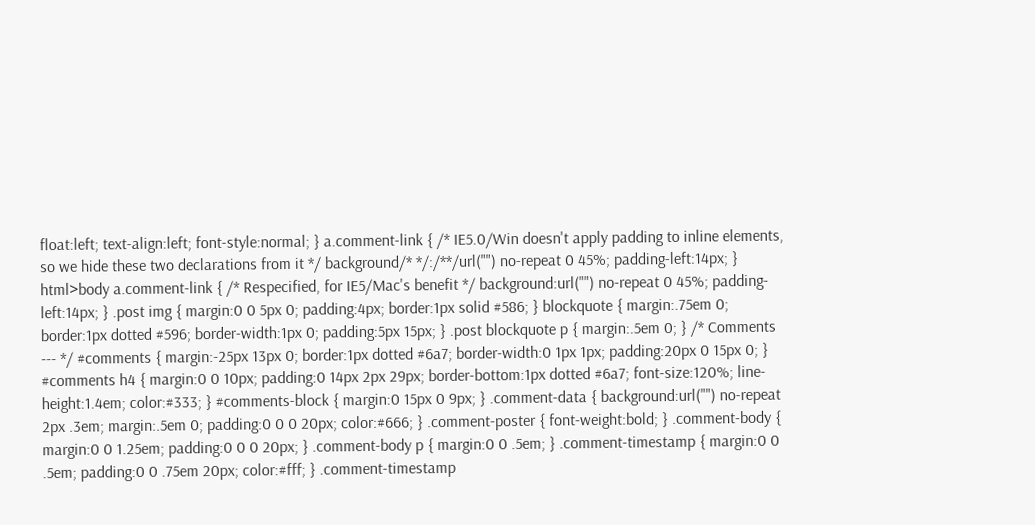float:left; text-align:left; font-style:normal; } a.comment-link { /* IE5.0/Win doesn't apply padding to inline elements, so we hide these two declarations from it */ background/* */:/**/url("") no-repeat 0 45%; padding-left:14px; } html>body a.comment-link { /* Respecified, for IE5/Mac's benefit */ background:url("") no-repeat 0 45%; padding-left:14px; } .post img { margin:0 0 5px 0; padding:4px; border:1px solid #586; } blockquote { margin:.75em 0; border:1px dotted #596; border-width:1px 0; padding:5px 15px; } .post blockquote p { margin:.5em 0; } /* Comments --- */ #comments { margin:-25px 13px 0; border:1px dotted #6a7; border-width:0 1px 1px; padding:20px 0 15px 0; } #comments h4 { margin:0 0 10px; padding:0 14px 2px 29px; border-bottom:1px dotted #6a7; font-size:120%; line-height:1.4em; color:#333; } #comments-block { margin:0 15px 0 9px; } .comment-data { background:url("") no-repeat 2px .3em; margin:.5em 0; padding:0 0 0 20px; color:#666; } .comment-poster { font-weight:bold; } .comment-body { margin:0 0 1.25em; padding:0 0 0 20px; } .comment-body p { margin:0 0 .5em; } .comment-timestamp { margin:0 0 .5em; padding:0 0 .75em 20px; color:#fff; } .comment-timestamp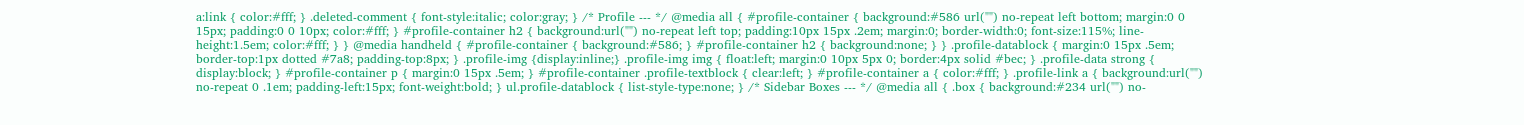a:link { color:#fff; } .deleted-comment { font-style:italic; color:gray; } /* Profile --- */ @media all { #profile-container { background:#586 url("") no-repeat left bottom; margin:0 0 15px; padding:0 0 10px; color:#fff; } #profile-container h2 { background:url("") no-repeat left top; padding:10px 15px .2em; margin:0; border-width:0; font-size:115%; line-height:1.5em; color:#fff; } } @media handheld { #profile-container { background:#586; } #profile-container h2 { background:none; } } .profile-datablock { margin:0 15px .5em; border-top:1px dotted #7a8; padding-top:8px; } .profile-img {display:inline;} .profile-img img { float:left; margin:0 10px 5px 0; border:4px solid #bec; } .profile-data strong { display:block; } #profile-container p { margin:0 15px .5em; } #profile-container .profile-textblock { clear:left; } #profile-container a { color:#fff; } .profile-link a { background:url("") no-repeat 0 .1em; padding-left:15px; font-weight:bold; } ul.profile-datablock { list-style-type:none; } /* Sidebar Boxes --- */ @media all { .box { background:#234 url("") no-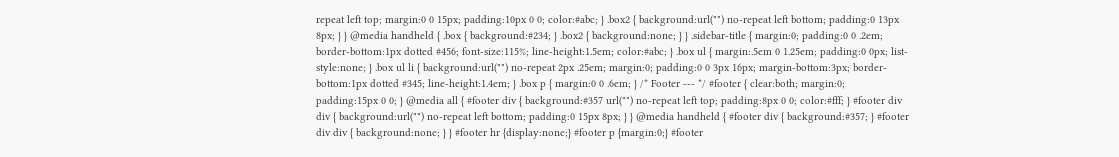repeat left top; margin:0 0 15px; padding:10px 0 0; color:#abc; } .box2 { background:url("") no-repeat left bottom; padding:0 13px 8px; } } @media handheld { .box { background:#234; } .box2 { background:none; } } .sidebar-title { margin:0; padding:0 0 .2em; border-bottom:1px dotted #456; font-size:115%; line-height:1.5em; color:#abc; } .box ul { margin:.5em 0 1.25em; padding:0 0px; list-style:none; } .box ul li { background:url("") no-repeat 2px .25em; margin:0; padding:0 0 3px 16px; margin-bottom:3px; border-bottom:1px dotted #345; line-height:1.4em; } .box p { margin:0 0 .6em; } /* Footer --- */ #footer { clear:both; margin:0; padding:15px 0 0; } @media all { #footer div { background:#357 url("") no-repeat left top; padding:8px 0 0; color:#fff; } #footer div div { background:url("") no-repeat left bottom; padding:0 15px 8px; } } @media handheld { #footer div { background:#357; } #footer div div { background:none; } } #footer hr {display:none;} #footer p {margin:0;} #footer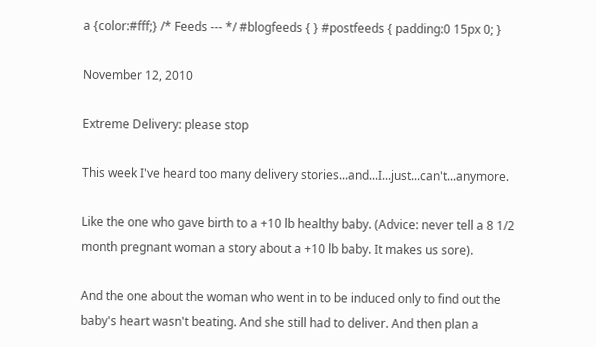a {color:#fff;} /* Feeds --- */ #blogfeeds { } #postfeeds { padding:0 15px 0; }

November 12, 2010

Extreme Delivery: please stop

This week I've heard too many delivery stories...and...I...just...can't...anymore.

Like the one who gave birth to a +10 lb healthy baby. (Advice: never tell a 8 1/2 month pregnant woman a story about a +10 lb baby. It makes us sore).

And the one about the woman who went in to be induced only to find out the baby's heart wasn't beating. And she still had to deliver. And then plan a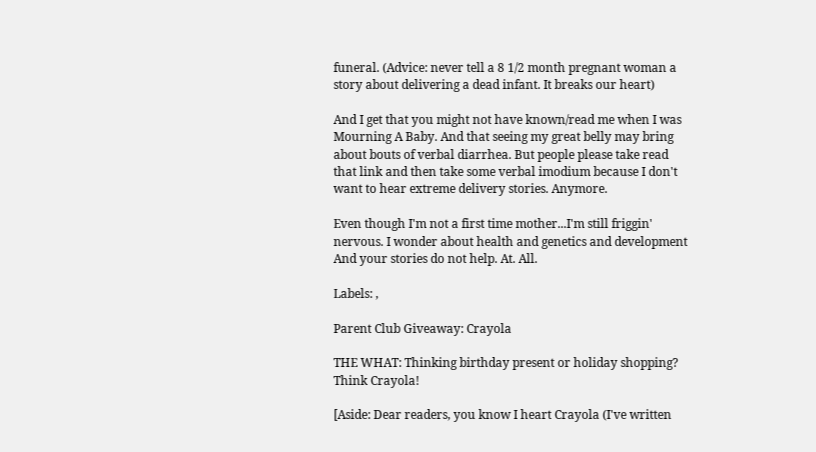funeral. (Advice: never tell a 8 1/2 month pregnant woman a story about delivering a dead infant. It breaks our heart)

And I get that you might not have known/read me when I was Mourning A Baby. And that seeing my great belly may bring about bouts of verbal diarrhea. But people please take read that link and then take some verbal imodium because I don't want to hear extreme delivery stories. Anymore.

Even though I'm not a first time mother...I'm still friggin' nervous. I wonder about health and genetics and development And your stories do not help. At. All.

Labels: ,

Parent Club Giveaway: Crayola

THE WHAT: Thinking birthday present or holiday shopping? Think Crayola!

[Aside: Dear readers, you know I heart Crayola (I've written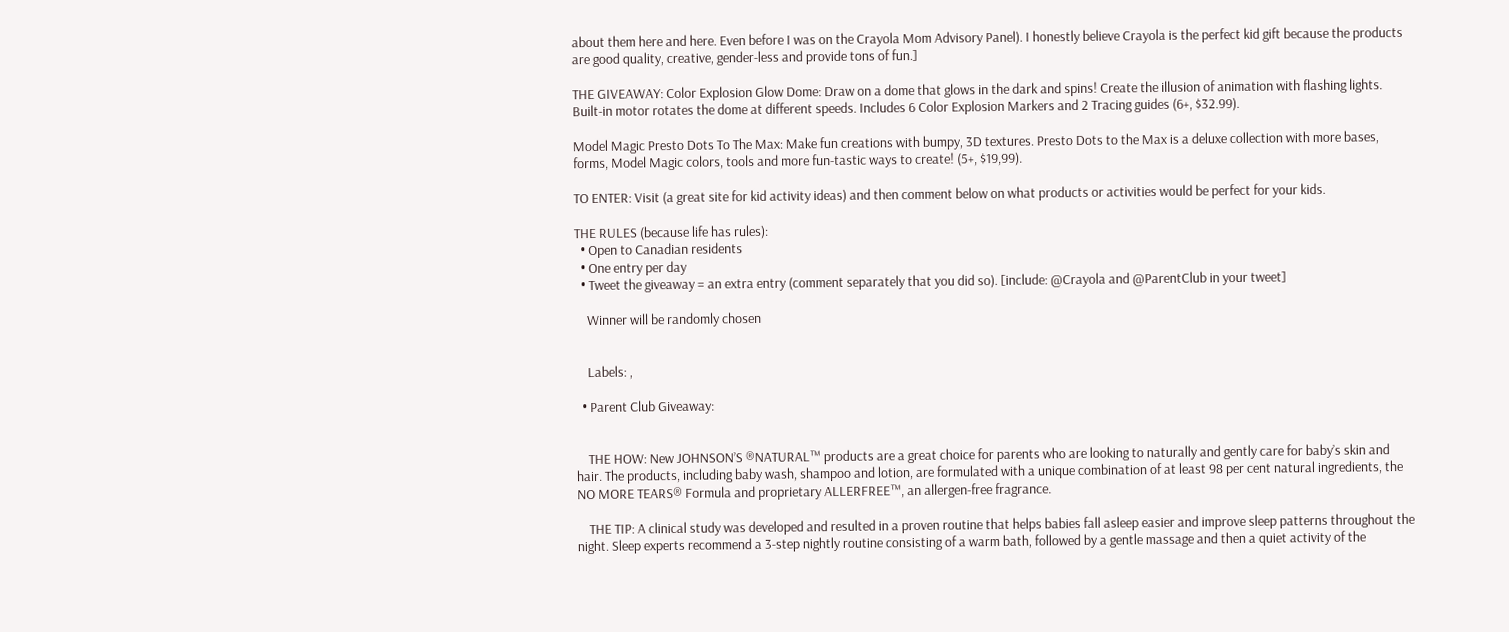about them here and here. Even before I was on the Crayola Mom Advisory Panel). I honestly believe Crayola is the perfect kid gift because the products are good quality, creative, gender-less and provide tons of fun.]

THE GIVEAWAY: Color Explosion Glow Dome: Draw on a dome that glows in the dark and spins! Create the illusion of animation with flashing lights. Built-in motor rotates the dome at different speeds. Includes 6 Color Explosion Markers and 2 Tracing guides (6+, $32.99).

Model Magic Presto Dots To The Max: Make fun creations with bumpy, 3D textures. Presto Dots to the Max is a deluxe collection with more bases, forms, Model Magic colors, tools and more fun-tastic ways to create! (5+, $19,99).

TO ENTER: Visit (a great site for kid activity ideas) and then comment below on what products or activities would be perfect for your kids.

THE RULES (because life has rules):
  • Open to Canadian residents
  • One entry per day
  • Tweet the giveaway = an extra entry (comment separately that you did so). [include: @Crayola and @ParentClub in your tweet]

    Winner will be randomly chosen


    Labels: ,

  • Parent Club Giveaway:


    THE HOW: New JOHNSON’S ®NATURAL™ products are a great choice for parents who are looking to naturally and gently care for baby’s skin and hair. The products, including baby wash, shampoo and lotion, are formulated with a unique combination of at least 98 per cent natural ingredients, the NO MORE TEARS® Formula and proprietary ALLERFREE™, an allergen-free fragrance.

    THE TIP: A clinical study was developed and resulted in a proven routine that helps babies fall asleep easier and improve sleep patterns throughout the night. Sleep experts recommend a 3-step nightly routine consisting of a warm bath, followed by a gentle massage and then a quiet activity of the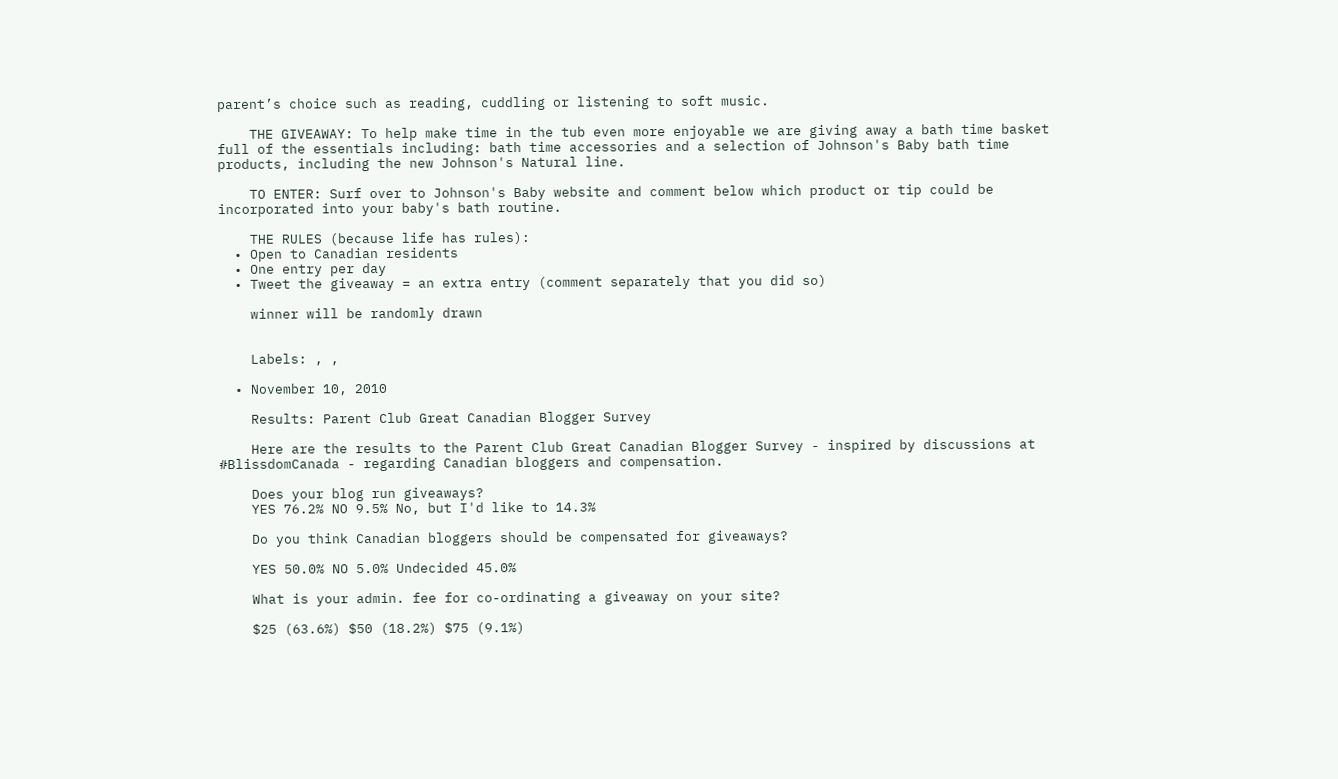parent’s choice such as reading, cuddling or listening to soft music.

    THE GIVEAWAY: To help make time in the tub even more enjoyable we are giving away a bath time basket full of the essentials including: bath time accessories and a selection of Johnson's Baby bath time products, including the new Johnson's Natural line.

    TO ENTER: Surf over to Johnson's Baby website and comment below which product or tip could be incorporated into your baby's bath routine.

    THE RULES (because life has rules):
  • Open to Canadian residents
  • One entry per day
  • Tweet the giveaway = an extra entry (comment separately that you did so)

    winner will be randomly drawn


    Labels: , ,

  • November 10, 2010

    Results: Parent Club Great Canadian Blogger Survey

    Here are the results to the Parent Club Great Canadian Blogger Survey - inspired by discussions at #BlissdomCanada - regarding Canadian bloggers and compensation.

    Does your blog run giveaways?
    YES 76.2% NO 9.5% No, but I'd like to 14.3%

    Do you think Canadian bloggers should be compensated for giveaways?

    YES 50.0% NO 5.0% Undecided 45.0%

    What is your admin. fee for co-ordinating a giveaway on your site?

    $25 (63.6%) $50 (18.2%) $75 (9.1%)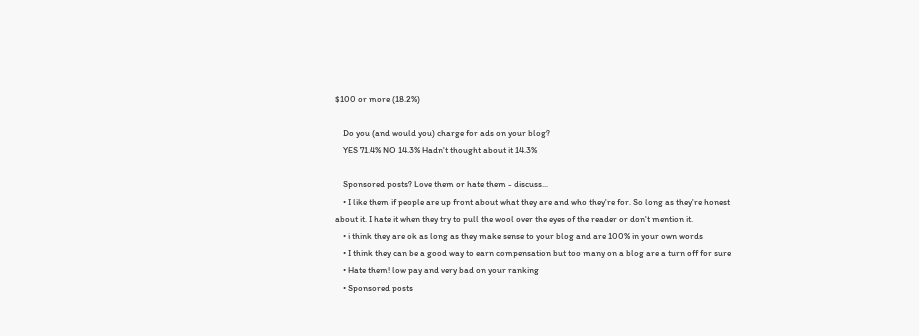$100 or more (18.2%)

    Do you (and would you) charge for ads on your blog?
    YES 71.4% NO 14.3% Hadn't thought about it 14.3%

    Sponsored posts? Love them or hate them - discuss...
    • I like them if people are up front about what they are and who they're for. So long as they're honest about it. I hate it when they try to pull the wool over the eyes of the reader or don't mention it.
    • i think they are ok as long as they make sense to your blog and are 100% in your own words
    • I think they can be a good way to earn compensation but too many on a blog are a turn off for sure
    • Hate them! low pay and very bad on your ranking
    • Sponsored posts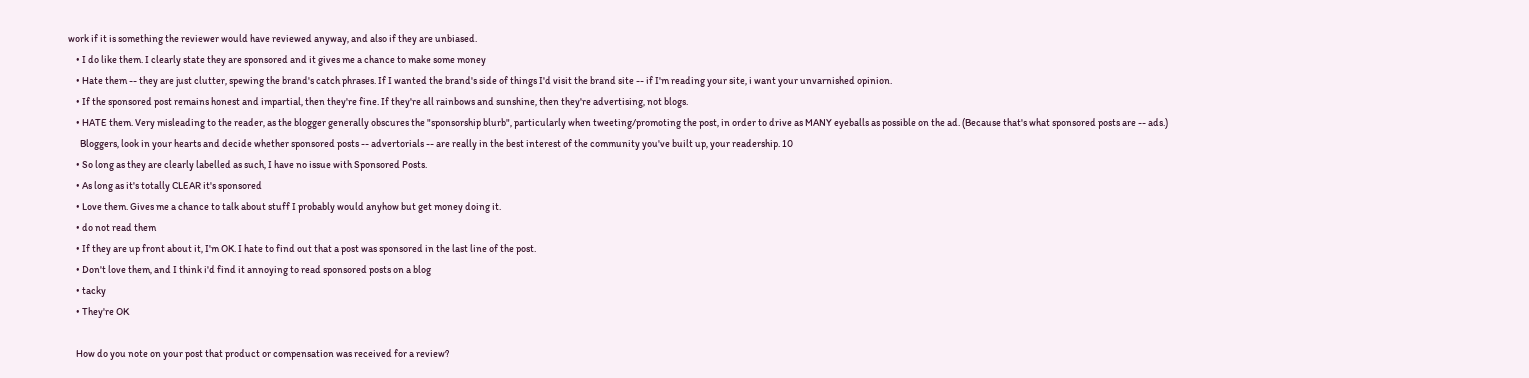work if it is something the reviewer would have reviewed anyway, and also if they are unbiased.
    • I do like them. I clearly state they are sponsored and it gives me a chance to make some money
    • Hate them -- they are just clutter, spewing the brand's catch phrases. If I wanted the brand's side of things I'd visit the brand site -- if I'm reading your site, i want your unvarnished opinion.
    • If the sponsored post remains honest and impartial, then they're fine. If they're all rainbows and sunshine, then they're advertising, not blogs.
    • HATE them. Very misleading to the reader, as the blogger generally obscures the "sponsorship blurb", particularly when tweeting/promoting the post, in order to drive as MANY eyeballs as possible on the ad. (Because that's what sponsored posts are -- ads.)
      Bloggers, look in your hearts and decide whether sponsored posts -- advertorials -- are really in the best interest of the community you've built up, your readership. 10
    • So long as they are clearly labelled as such, I have no issue with Sponsored Posts.
    • As long as it's totally CLEAR it's sponsored
    • Love them. Gives me a chance to talk about stuff I probably would anyhow but get money doing it.
    • do not read them
    • If they are up front about it, I'm OK. I hate to find out that a post was sponsored in the last line of the post.
    • Don't love them, and I think i'd find it annoying to read sponsored posts on a blog
    • tacky
    • They're OK

    How do you note on your post that product or compensation was received for a review?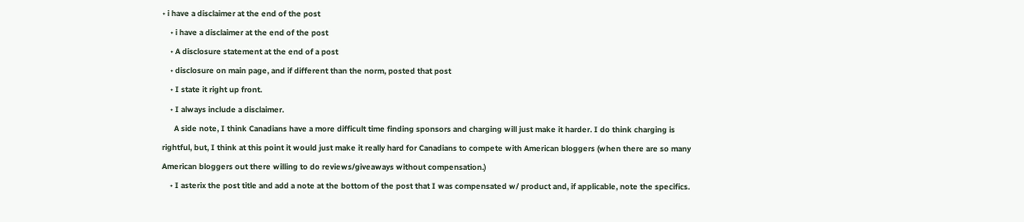• i have a disclaimer at the end of the post
    • i have a disclaimer at the end of the post
    • A disclosure statement at the end of a post
    • disclosure on main page, and if different than the norm, posted that post
    • I state it right up front.
    • I always include a disclaimer.
      A side note, I think Canadians have a more difficult time finding sponsors and charging will just make it harder. I do think charging is rightful, but, I think at this point it would just make it really hard for Canadians to compete with American bloggers (when there are so many American bloggers out there willing to do reviews/giveaways without compensation.)
    • I asterix the post title and add a note at the bottom of the post that I was compensated w/ product and, if applicable, note the specifics.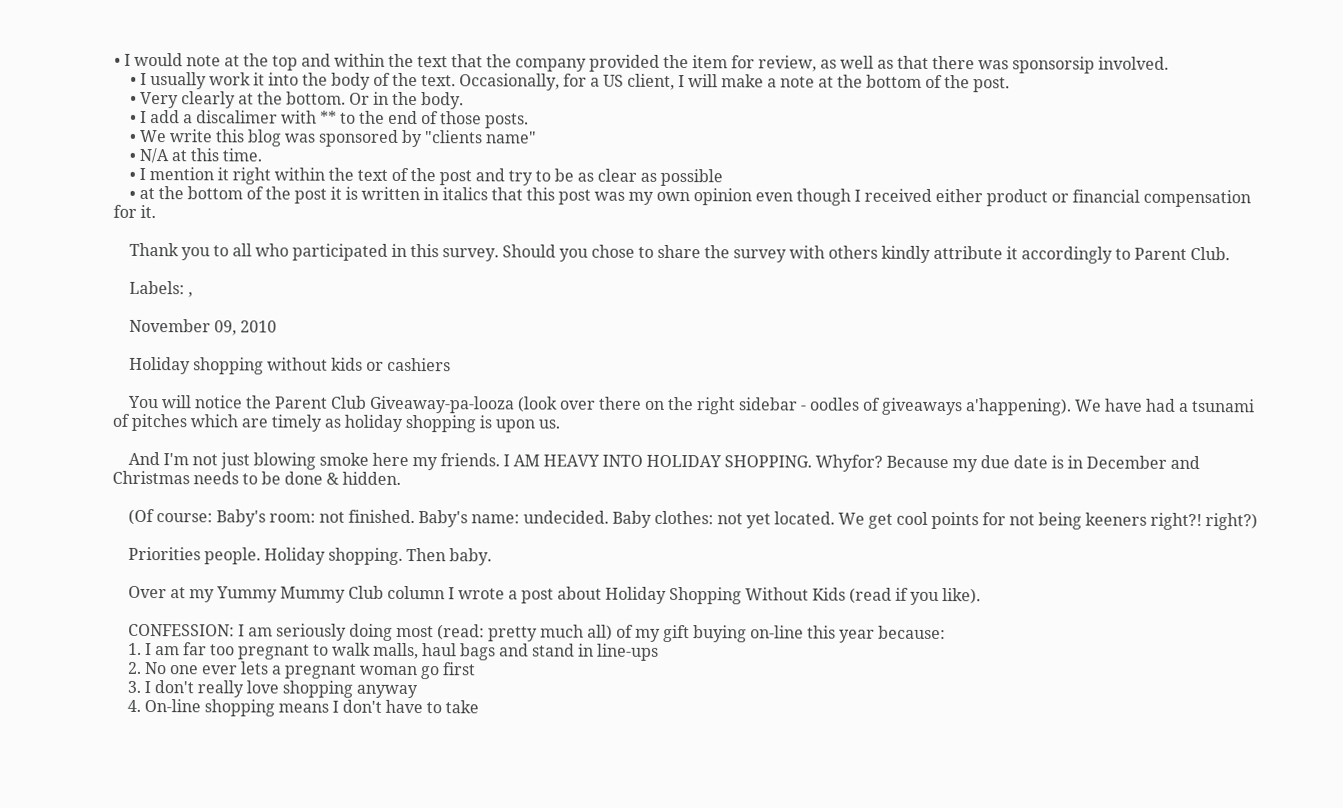• I would note at the top and within the text that the company provided the item for review, as well as that there was sponsorsip involved.
    • I usually work it into the body of the text. Occasionally, for a US client, I will make a note at the bottom of the post.
    • Very clearly at the bottom. Or in the body.
    • I add a discalimer with ** to the end of those posts.
    • We write this blog was sponsored by "clients name"
    • N/A at this time.
    • I mention it right within the text of the post and try to be as clear as possible
    • at the bottom of the post it is written in italics that this post was my own opinion even though I received either product or financial compensation for it.

    Thank you to all who participated in this survey. Should you chose to share the survey with others kindly attribute it accordingly to Parent Club.

    Labels: ,

    November 09, 2010

    Holiday shopping without kids or cashiers

    You will notice the Parent Club Giveaway-pa-looza (look over there on the right sidebar - oodles of giveaways a'happening). We have had a tsunami of pitches which are timely as holiday shopping is upon us.

    And I'm not just blowing smoke here my friends. I AM HEAVY INTO HOLIDAY SHOPPING. Whyfor? Because my due date is in December and Christmas needs to be done & hidden.

    (Of course: Baby's room: not finished. Baby's name: undecided. Baby clothes: not yet located. We get cool points for not being keeners right?! right?)

    Priorities people. Holiday shopping. Then baby.

    Over at my Yummy Mummy Club column I wrote a post about Holiday Shopping Without Kids (read if you like).

    CONFESSION: I am seriously doing most (read: pretty much all) of my gift buying on-line this year because:
    1. I am far too pregnant to walk malls, haul bags and stand in line-ups
    2. No one ever lets a pregnant woman go first
    3. I don't really love shopping anyway
    4. On-line shopping means I don't have to take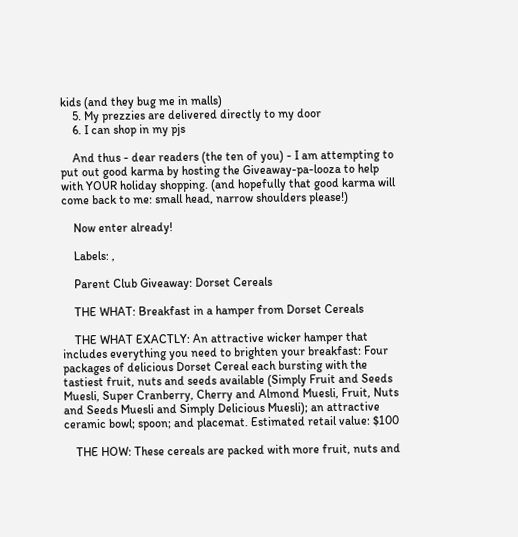kids (and they bug me in malls)
    5. My prezzies are delivered directly to my door
    6. I can shop in my pjs

    And thus - dear readers (the ten of you) - I am attempting to put out good karma by hosting the Giveaway-pa-looza to help with YOUR holiday shopping. (and hopefully that good karma will come back to me: small head, narrow shoulders please!)

    Now enter already!

    Labels: ,

    Parent Club Giveaway: Dorset Cereals

    THE WHAT: Breakfast in a hamper from Dorset Cereals

    THE WHAT EXACTLY: An attractive wicker hamper that includes everything you need to brighten your breakfast: Four packages of delicious Dorset Cereal each bursting with the tastiest fruit, nuts and seeds available (Simply Fruit and Seeds Muesli, Super Cranberry, Cherry and Almond Muesli, Fruit, Nuts and Seeds Muesli and Simply Delicious Muesli); an attractive ceramic bowl; spoon; and placemat. Estimated retail value: $100

    THE HOW: These cereals are packed with more fruit, nuts and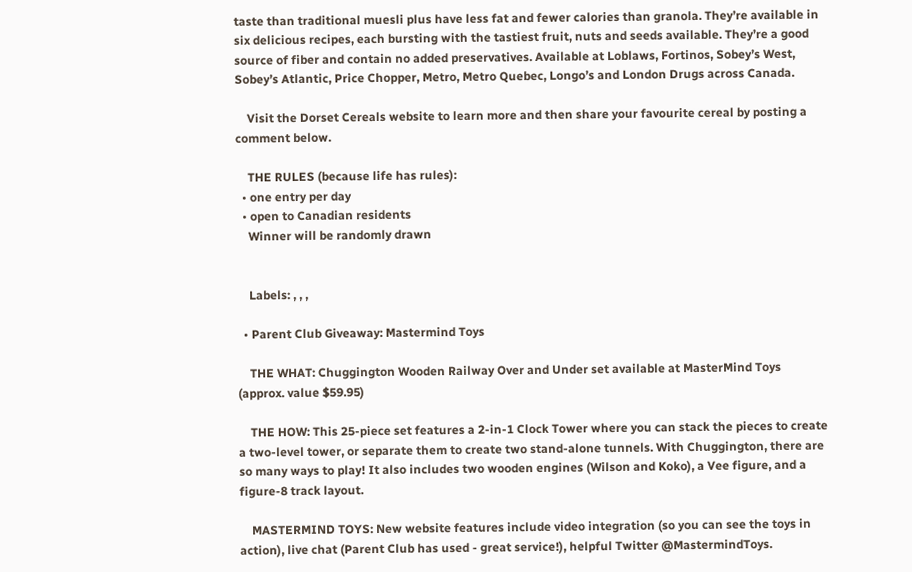taste than traditional muesli plus have less fat and fewer calories than granola. They’re available in six delicious recipes, each bursting with the tastiest fruit, nuts and seeds available. They’re a good source of fiber and contain no added preservatives. Available at Loblaws, Fortinos, Sobey’s West, Sobey’s Atlantic, Price Chopper, Metro, Metro Quebec, Longo’s and London Drugs across Canada.

    Visit the Dorset Cereals website to learn more and then share your favourite cereal by posting a comment below.

    THE RULES (because life has rules):
  • one entry per day
  • open to Canadian residents
    Winner will be randomly drawn


    Labels: , , ,

  • Parent Club Giveaway: Mastermind Toys

    THE WHAT: Chuggington Wooden Railway Over and Under set available at MasterMind Toys (approx. value $59.95)

    THE HOW: This 25-piece set features a 2-in-1 Clock Tower where you can stack the pieces to create a two-level tower, or separate them to create two stand-alone tunnels. With Chuggington, there are so many ways to play! It also includes two wooden engines (Wilson and Koko), a Vee figure, and a figure-8 track layout.

    MASTERMIND TOYS: New website features include video integration (so you can see the toys in action), live chat (Parent Club has used - great service!), helpful Twitter @MastermindToys.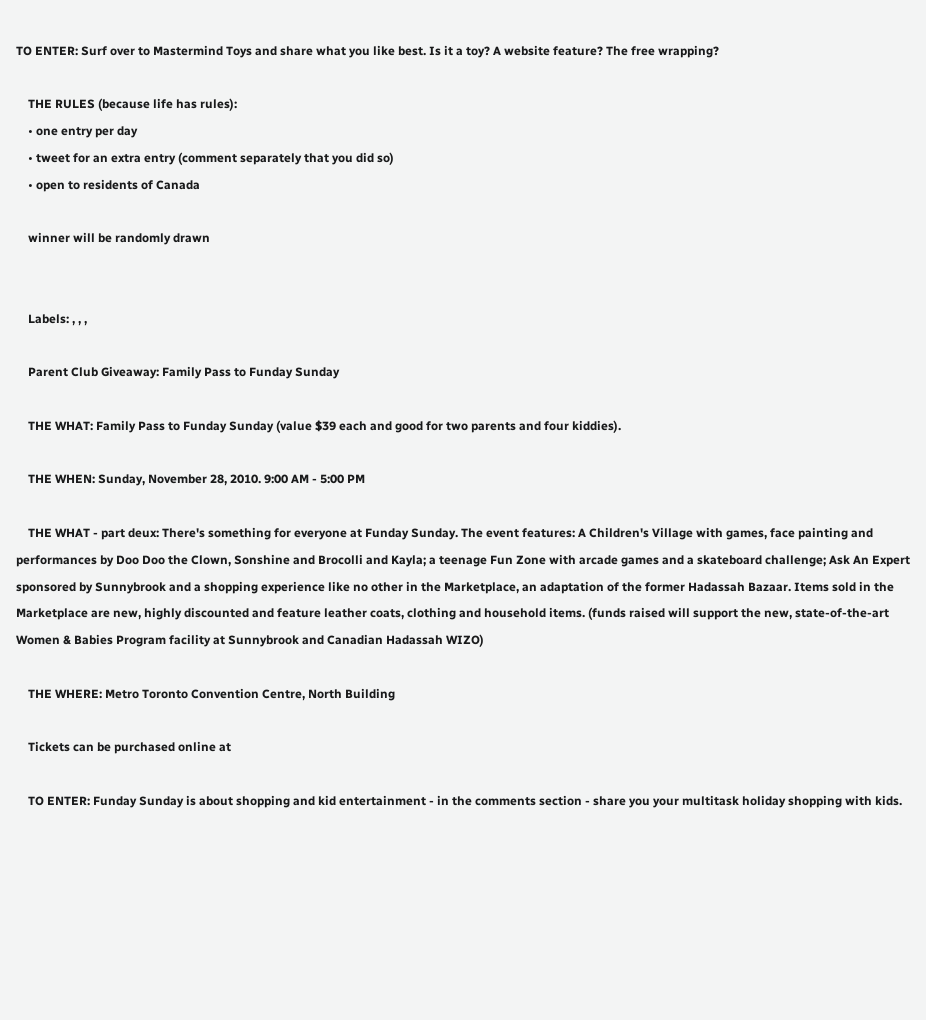TO ENTER: Surf over to Mastermind Toys and share what you like best. Is it a toy? A website feature? The free wrapping?

    THE RULES (because life has rules):
    • one entry per day
    • tweet for an extra entry (comment separately that you did so)
    • open to residents of Canada

    winner will be randomly drawn


    Labels: , , ,

    Parent Club Giveaway: Family Pass to Funday Sunday

    THE WHAT: Family Pass to Funday Sunday (value $39 each and good for two parents and four kiddies).

    THE WHEN: Sunday, November 28, 2010. 9:00 AM - 5:00 PM

    THE WHAT - part deux: There's something for everyone at Funday Sunday. The event features: A Children's Village with games, face painting and performances by Doo Doo the Clown, Sonshine and Brocolli and Kayla; a teenage Fun Zone with arcade games and a skateboard challenge; Ask An Expert sponsored by Sunnybrook and a shopping experience like no other in the Marketplace, an adaptation of the former Hadassah Bazaar. Items sold in the Marketplace are new, highly discounted and feature leather coats, clothing and household items. (funds raised will support the new, state-of-the-art Women & Babies Program facility at Sunnybrook and Canadian Hadassah WIZO)

    THE WHERE: Metro Toronto Convention Centre, North Building

    Tickets can be purchased online at

    TO ENTER: Funday Sunday is about shopping and kid entertainment - in the comments section - share you your multitask holiday shopping with kids.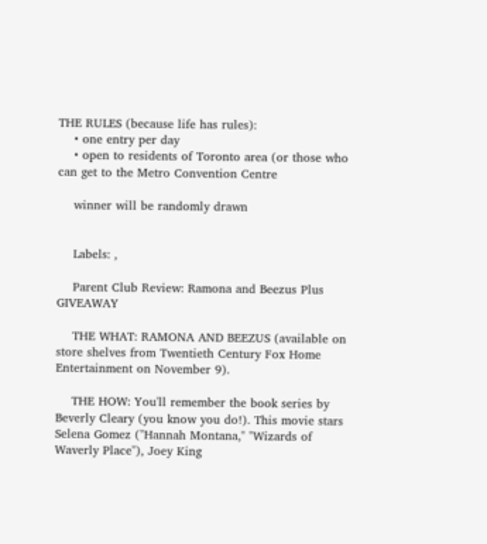THE RULES (because life has rules):
    • one entry per day
    • open to residents of Toronto area (or those who can get to the Metro Convention Centre

    winner will be randomly drawn


    Labels: ,

    Parent Club Review: Ramona and Beezus Plus GIVEAWAY

    THE WHAT: RAMONA AND BEEZUS (available on store shelves from Twentieth Century Fox Home Entertainment on November 9).

    THE HOW: You'll remember the book series by Beverly Cleary (you know you do!). This movie stars Selena Gomez ("Hannah Montana," "Wizards of Waverly Place"), Joey King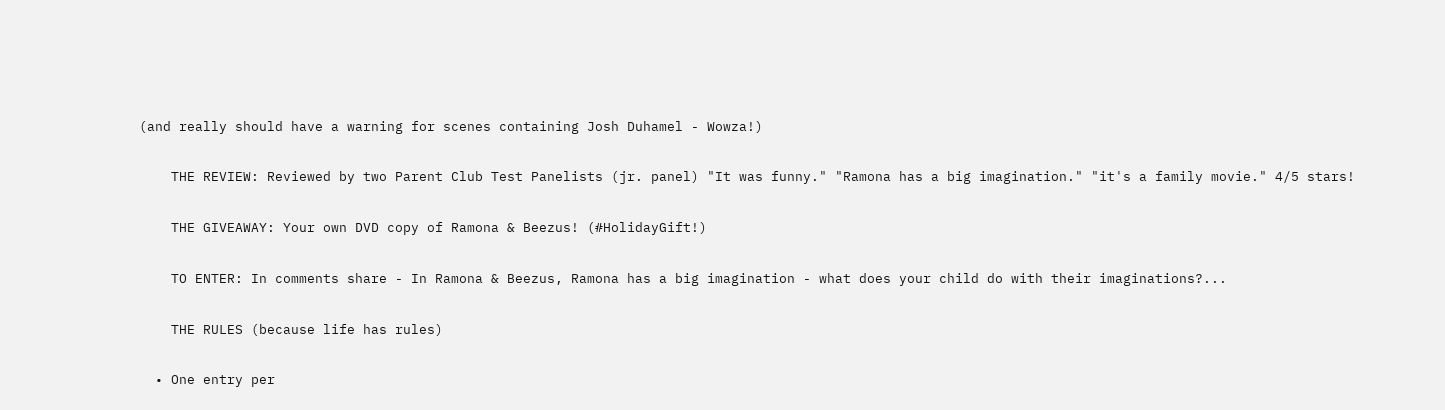(and really should have a warning for scenes containing Josh Duhamel - Wowza!)

    THE REVIEW: Reviewed by two Parent Club Test Panelists (jr. panel) "It was funny." "Ramona has a big imagination." "it's a family movie." 4/5 stars!

    THE GIVEAWAY: Your own DVD copy of Ramona & Beezus! (#HolidayGift!)

    TO ENTER: In comments share - In Ramona & Beezus, Ramona has a big imagination - what does your child do with their imaginations?...

    THE RULES (because life has rules)

  • One entry per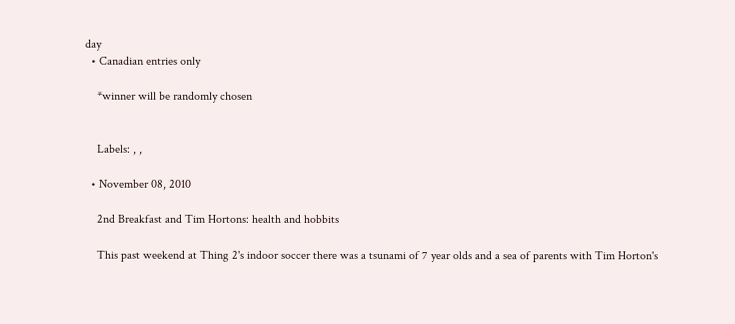day
  • Canadian entries only

    *winner will be randomly chosen


    Labels: , ,

  • November 08, 2010

    2nd Breakfast and Tim Hortons: health and hobbits

    This past weekend at Thing 2's indoor soccer there was a tsunami of 7 year olds and a sea of parents with Tim Horton's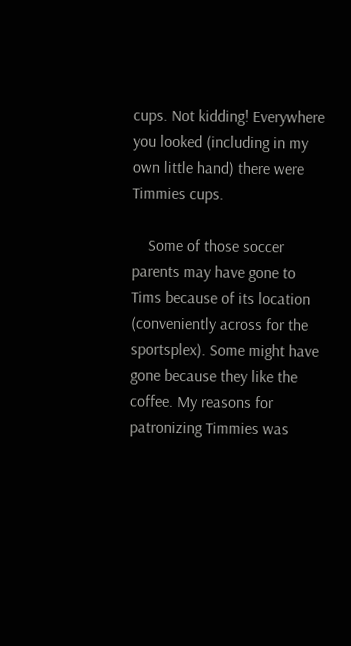cups. Not kidding! Everywhere you looked (including in my own little hand) there were Timmies cups.

    Some of those soccer parents may have gone to Tims because of its location (conveniently across for the sportsplex). Some might have gone because they like the coffee. My reasons for patronizing Timmies was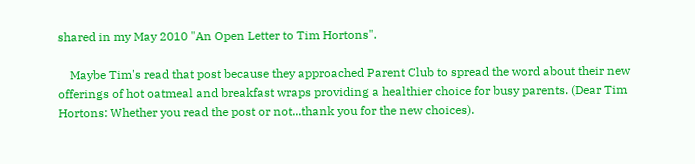shared in my May 2010 "An Open Letter to Tim Hortons".

    Maybe Tim's read that post because they approached Parent Club to spread the word about their new offerings of hot oatmeal and breakfast wraps providing a healthier choice for busy parents. (Dear Tim Hortons: Whether you read the post or not...thank you for the new choices).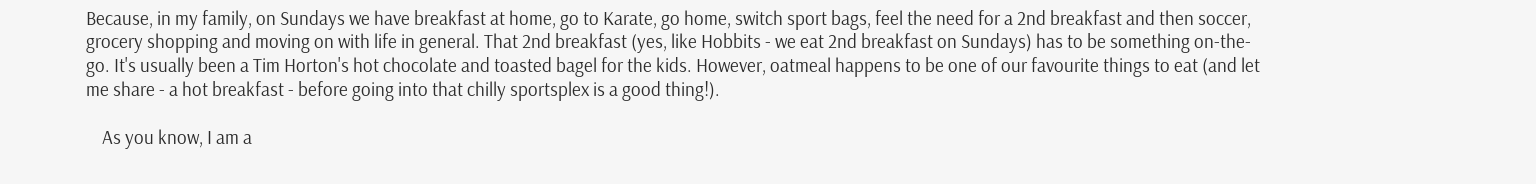Because, in my family, on Sundays we have breakfast at home, go to Karate, go home, switch sport bags, feel the need for a 2nd breakfast and then soccer, grocery shopping and moving on with life in general. That 2nd breakfast (yes, like Hobbits - we eat 2nd breakfast on Sundays) has to be something on-the-go. It's usually been a Tim Horton's hot chocolate and toasted bagel for the kids. However, oatmeal happens to be one of our favourite things to eat (and let me share - a hot breakfast - before going into that chilly sportsplex is a good thing!).

    As you know, I am a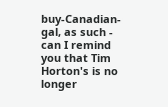buy-Canadian-gal, as such - can I remind you that Tim Horton's is no longer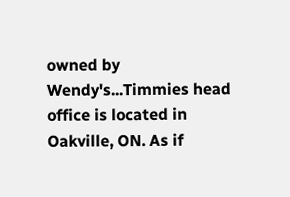owned by Wendy's...Timmies head office is located in Oakville, ON. As if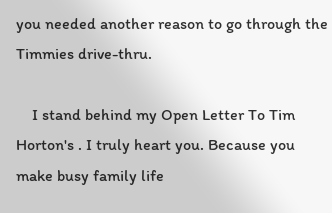you needed another reason to go through the Timmies drive-thru.

    I stand behind my Open Letter To Tim Horton's . I truly heart you. Because you make busy family life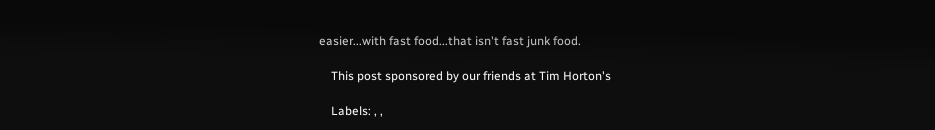easier...with fast food...that isn't fast junk food.

    This post sponsored by our friends at Tim Horton's

    Labels: , ,